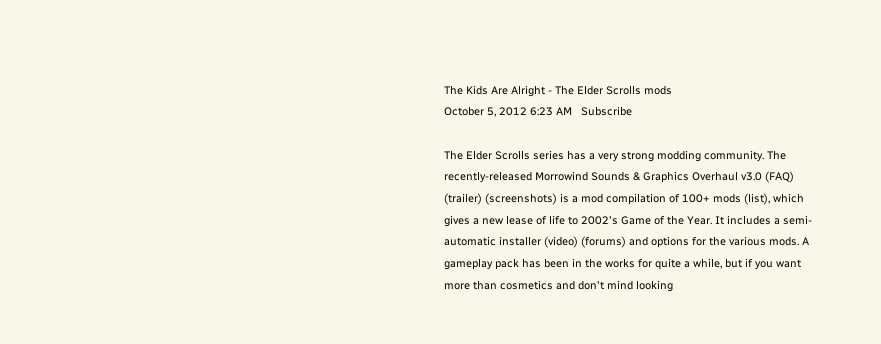The Kids Are Alright - The Elder Scrolls mods
October 5, 2012 6:23 AM   Subscribe

The Elder Scrolls series has a very strong modding community. The recently-released Morrowind Sounds & Graphics Overhaul v3.0 (FAQ) (trailer) (screenshots) is a mod compilation of 100+ mods (list), which gives a new lease of life to 2002's Game of the Year. It includes a semi-automatic installer (video) (forums) and options for the various mods. A gameplay pack has been in the works for quite a while, but if you want more than cosmetics and don't mind looking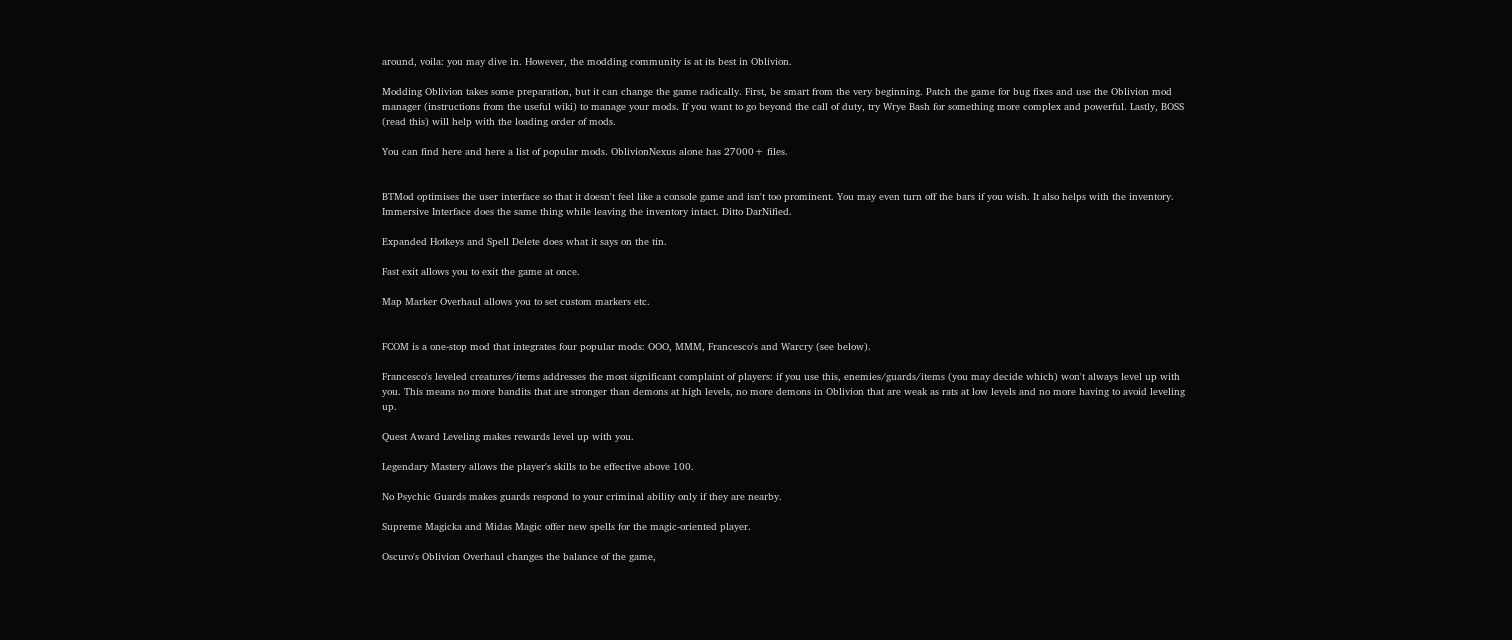around, voila: you may dive in. However, the modding community is at its best in Oblivion.

Modding Oblivion takes some preparation, but it can change the game radically. First, be smart from the very beginning. Patch the game for bug fixes and use the Oblivion mod manager (instructions from the useful wiki) to manage your mods. If you want to go beyond the call of duty, try Wrye Bash for something more complex and powerful. Lastly, BOSS (read this) will help with the loading order of mods.

You can find here and here a list of popular mods. OblivionNexus alone has 27000+ files.


BTMod optimises the user interface so that it doesn't feel like a console game and isn't too prominent. You may even turn off the bars if you wish. It also helps with the inventory. Immersive Interface does the same thing while leaving the inventory intact. Ditto DarNified.

Expanded Hotkeys and Spell Delete does what it says on the tin.

Fast exit allows you to exit the game at once.

Map Marker Overhaul allows you to set custom markers etc.


FCOM is a one-stop mod that integrates four popular mods: OOO, MMM, Francesco's and Warcry (see below).

Francesco's leveled creatures/items addresses the most significant complaint of players: if you use this, enemies/guards/items (you may decide which) won't always level up with you. This means no more bandits that are stronger than demons at high levels, no more demons in Oblivion that are weak as rats at low levels and no more having to avoid leveling up.

Quest Award Leveling makes rewards level up with you.

Legendary Mastery allows the player's skills to be effective above 100.

No Psychic Guards makes guards respond to your criminal ability only if they are nearby.

Supreme Magicka and Midas Magic offer new spells for the magic-oriented player.

Oscuro's Oblivion Overhaul changes the balance of the game,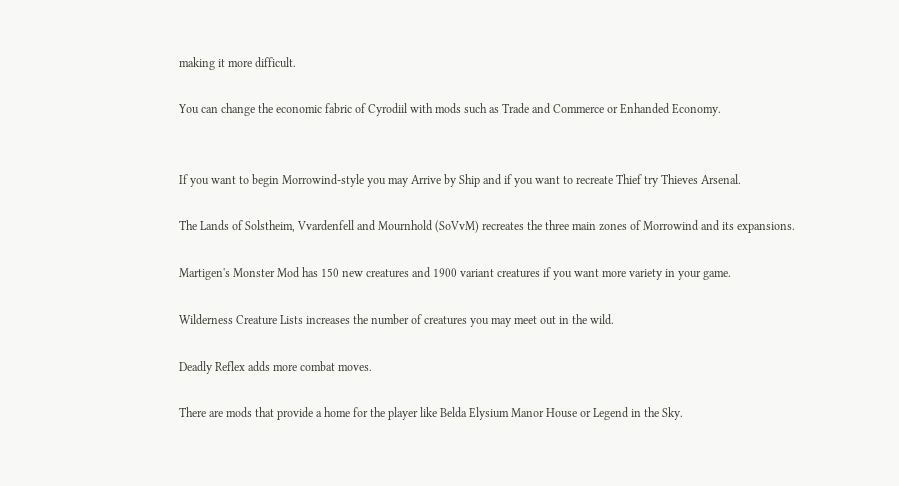making it more difficult.

You can change the economic fabric of Cyrodiil with mods such as Trade and Commerce or Enhanded Economy.


If you want to begin Morrowind-style you may Arrive by Ship and if you want to recreate Thief try Thieves Arsenal.

The Lands of Solstheim, Vvardenfell and Mournhold (SoVvM) recreates the three main zones of Morrowind and its expansions.

Martigen's Monster Mod has 150 new creatures and 1900 variant creatures if you want more variety in your game.

Wilderness Creature Lists increases the number of creatures you may meet out in the wild.

Deadly Reflex adds more combat moves.

There are mods that provide a home for the player like Belda Elysium Manor House or Legend in the Sky.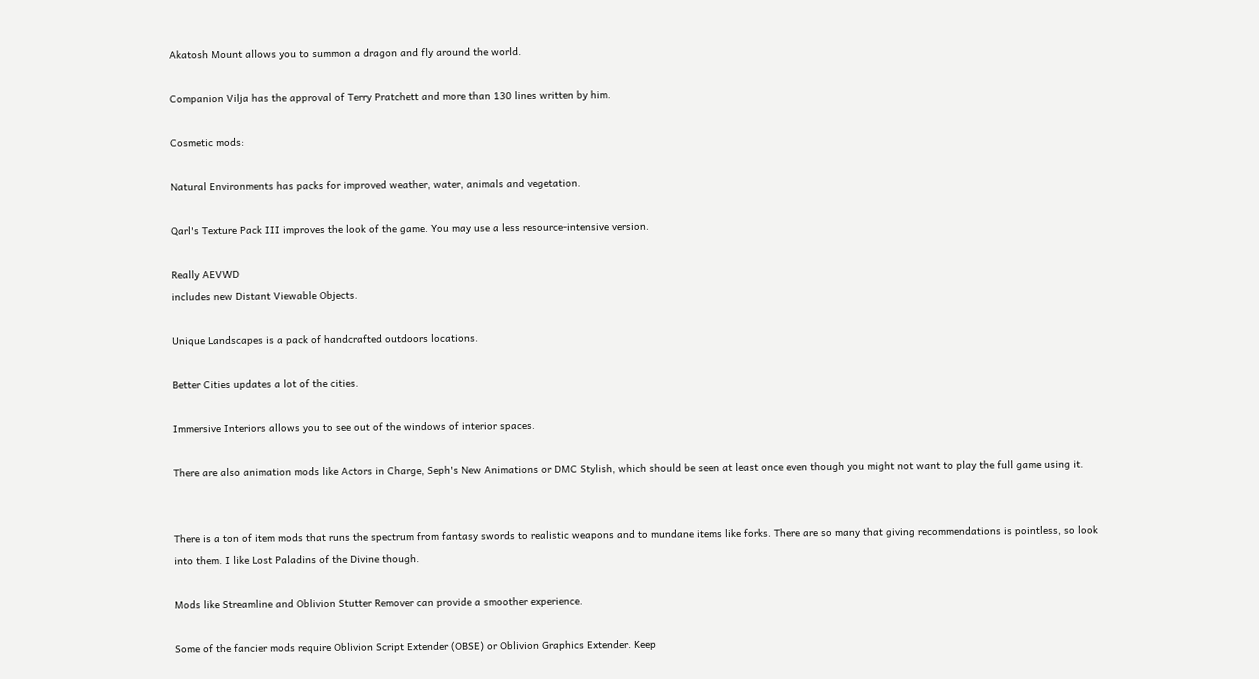Akatosh Mount allows you to summon a dragon and fly around the world.

Companion Vilja has the approval of Terry Pratchett and more than 130 lines written by him.

Cosmetic mods:

Natural Environments has packs for improved weather, water, animals and vegetation.

Qarl's Texture Pack III improves the look of the game. You may use a less resource-intensive version.

Really AEVWD
includes new Distant Viewable Objects.

Unique Landscapes is a pack of handcrafted outdoors locations.

Better Cities updates a lot of the cities.

Immersive Interiors allows you to see out of the windows of interior spaces.

There are also animation mods like Actors in Charge, Seph's New Animations or DMC Stylish, which should be seen at least once even though you might not want to play the full game using it.


There is a ton of item mods that runs the spectrum from fantasy swords to realistic weapons and to mundane items like forks. There are so many that giving recommendations is pointless, so look into them. I like Lost Paladins of the Divine though.

Mods like Streamline and Oblivion Stutter Remover can provide a smoother experience.

Some of the fancier mods require Oblivion Script Extender (OBSE) or Oblivion Graphics Extender. Keep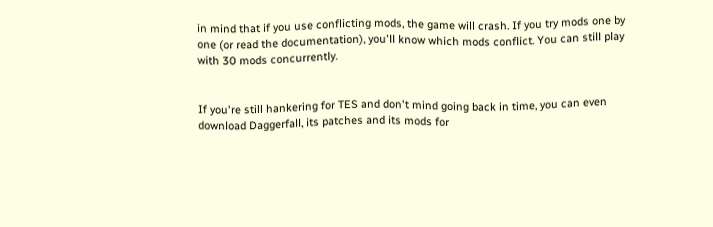in mind that if you use conflicting mods, the game will crash. If you try mods one by one (or read the documentation), you'll know which mods conflict. You can still play with 30 mods concurrently.


If you're still hankering for TES and don't mind going back in time, you can even download Daggerfall, its patches and its mods for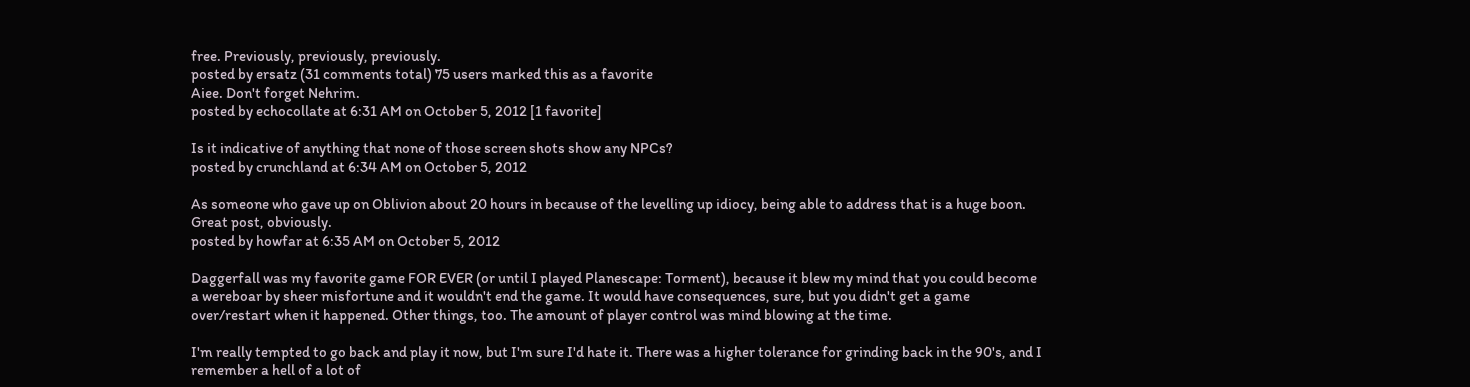free. Previously, previously, previously.
posted by ersatz (31 comments total) 75 users marked this as a favorite
Aiee. Don't forget Nehrim.
posted by echocollate at 6:31 AM on October 5, 2012 [1 favorite]

Is it indicative of anything that none of those screen shots show any NPCs?
posted by crunchland at 6:34 AM on October 5, 2012

As someone who gave up on Oblivion about 20 hours in because of the levelling up idiocy, being able to address that is a huge boon. Great post, obviously.
posted by howfar at 6:35 AM on October 5, 2012

Daggerfall was my favorite game FOR EVER (or until I played Planescape: Torment), because it blew my mind that you could become a wereboar by sheer misfortune and it wouldn't end the game. It would have consequences, sure, but you didn't get a game over/restart when it happened. Other things, too. The amount of player control was mind blowing at the time.

I'm really tempted to go back and play it now, but I'm sure I'd hate it. There was a higher tolerance for grinding back in the 90's, and I remember a hell of a lot of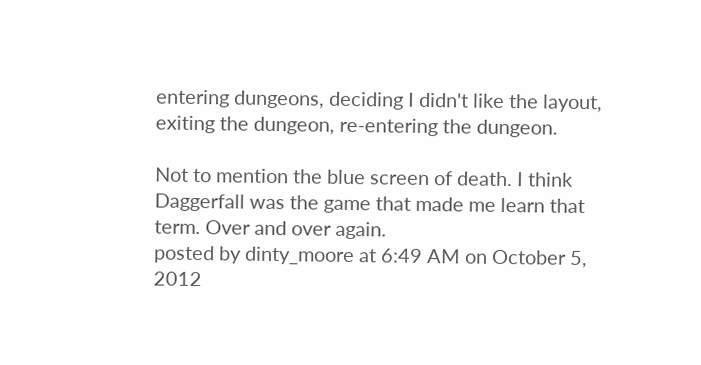entering dungeons, deciding I didn't like the layout, exiting the dungeon, re-entering the dungeon.

Not to mention the blue screen of death. I think Daggerfall was the game that made me learn that term. Over and over again.
posted by dinty_moore at 6:49 AM on October 5, 2012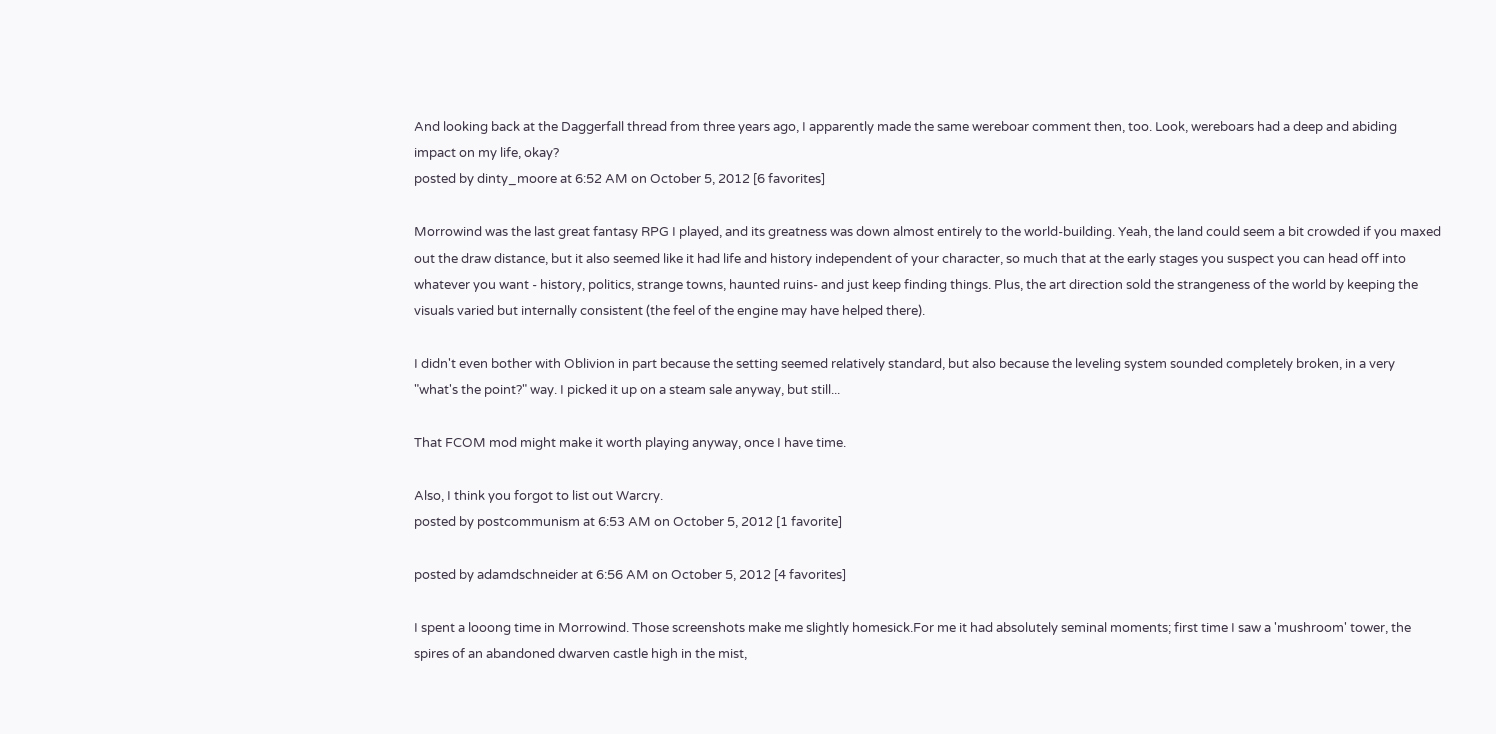And looking back at the Daggerfall thread from three years ago, I apparently made the same wereboar comment then, too. Look, wereboars had a deep and abiding impact on my life, okay?
posted by dinty_moore at 6:52 AM on October 5, 2012 [6 favorites]

Morrowind was the last great fantasy RPG I played, and its greatness was down almost entirely to the world-building. Yeah, the land could seem a bit crowded if you maxed out the draw distance, but it also seemed like it had life and history independent of your character, so much that at the early stages you suspect you can head off into whatever you want - history, politics, strange towns, haunted ruins- and just keep finding things. Plus, the art direction sold the strangeness of the world by keeping the visuals varied but internally consistent (the feel of the engine may have helped there).

I didn't even bother with Oblivion in part because the setting seemed relatively standard, but also because the leveling system sounded completely broken, in a very "what's the point?" way. I picked it up on a steam sale anyway, but still...

That FCOM mod might make it worth playing anyway, once I have time.

Also, I think you forgot to list out Warcry.
posted by postcommunism at 6:53 AM on October 5, 2012 [1 favorite]

posted by adamdschneider at 6:56 AM on October 5, 2012 [4 favorites]

I spent a looong time in Morrowind. Those screenshots make me slightly homesick.For me it had absolutely seminal moments; first time I saw a 'mushroom' tower, the spires of an abandoned dwarven castle high in the mist,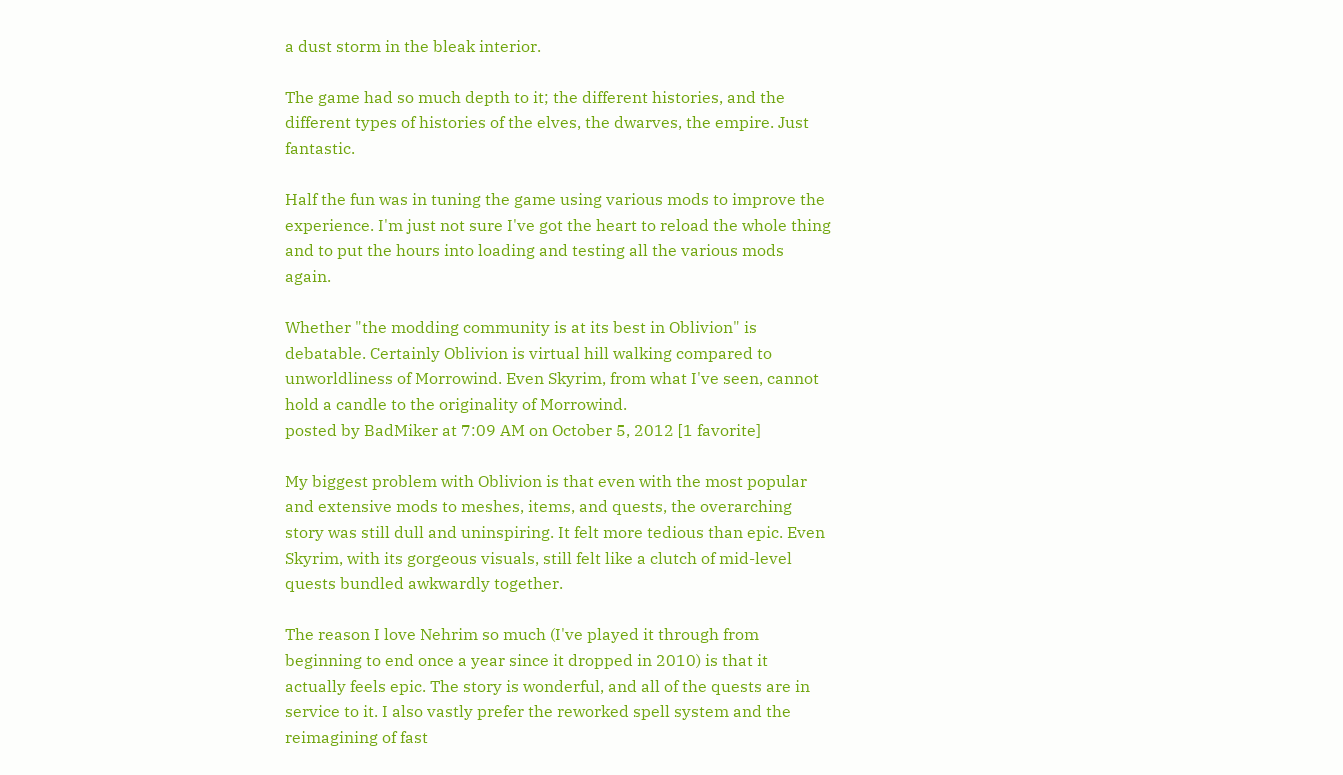a dust storm in the bleak interior.

The game had so much depth to it; the different histories, and the different types of histories of the elves, the dwarves, the empire. Just fantastic.

Half the fun was in tuning the game using various mods to improve the experience. I'm just not sure I've got the heart to reload the whole thing and to put the hours into loading and testing all the various mods again.

Whether "the modding community is at its best in Oblivion" is debatable. Certainly Oblivion is virtual hill walking compared to unworldliness of Morrowind. Even Skyrim, from what I've seen, cannot hold a candle to the originality of Morrowind.
posted by BadMiker at 7:09 AM on October 5, 2012 [1 favorite]

My biggest problem with Oblivion is that even with the most popular and extensive mods to meshes, items, and quests, the overarching story was still dull and uninspiring. It felt more tedious than epic. Even Skyrim, with its gorgeous visuals, still felt like a clutch of mid-level quests bundled awkwardly together.

The reason I love Nehrim so much (I've played it through from beginning to end once a year since it dropped in 2010) is that it actually feels epic. The story is wonderful, and all of the quests are in service to it. I also vastly prefer the reworked spell system and the reimagining of fast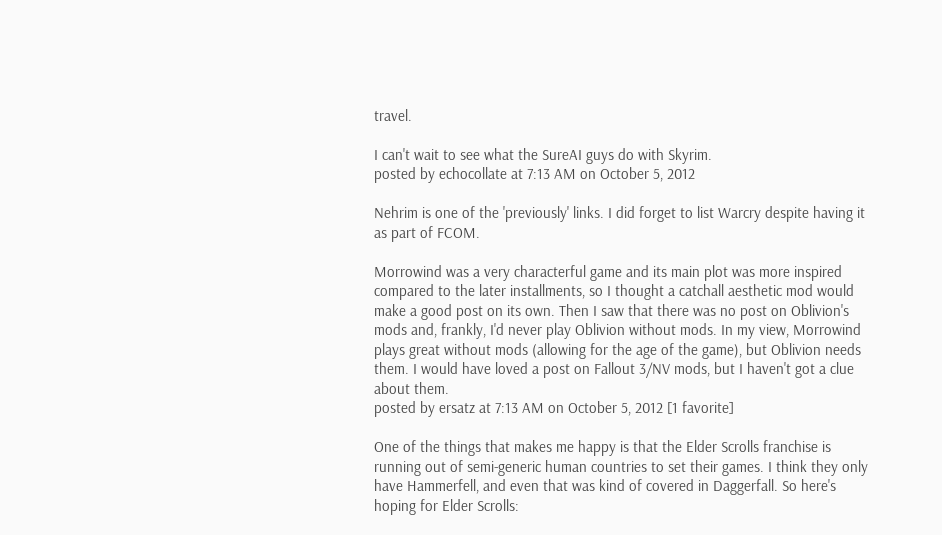travel.

I can't wait to see what the SureAI guys do with Skyrim.
posted by echocollate at 7:13 AM on October 5, 2012

Nehrim is one of the 'previously' links. I did forget to list Warcry despite having it as part of FCOM.

Morrowind was a very characterful game and its main plot was more inspired compared to the later installments, so I thought a catchall aesthetic mod would make a good post on its own. Then I saw that there was no post on Oblivion's mods and, frankly, I'd never play Oblivion without mods. In my view, Morrowind plays great without mods (allowing for the age of the game), but Oblivion needs them. I would have loved a post on Fallout 3/NV mods, but I haven't got a clue about them.
posted by ersatz at 7:13 AM on October 5, 2012 [1 favorite]

One of the things that makes me happy is that the Elder Scrolls franchise is running out of semi-generic human countries to set their games. I think they only have Hammerfell, and even that was kind of covered in Daggerfall. So here's hoping for Elder Scrolls: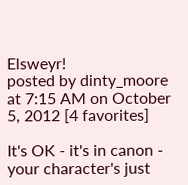Elsweyr!
posted by dinty_moore at 7:15 AM on October 5, 2012 [4 favorites]

It's OK - it's in canon - your character's just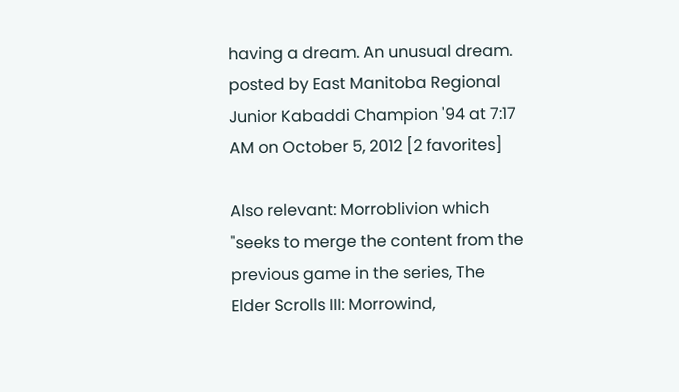having a dream. An unusual dream.
posted by East Manitoba Regional Junior Kabaddi Champion '94 at 7:17 AM on October 5, 2012 [2 favorites]

Also relevant: Morroblivion which "seeks to merge the content from the previous game in the series, The Elder Scrolls III: Morrowind,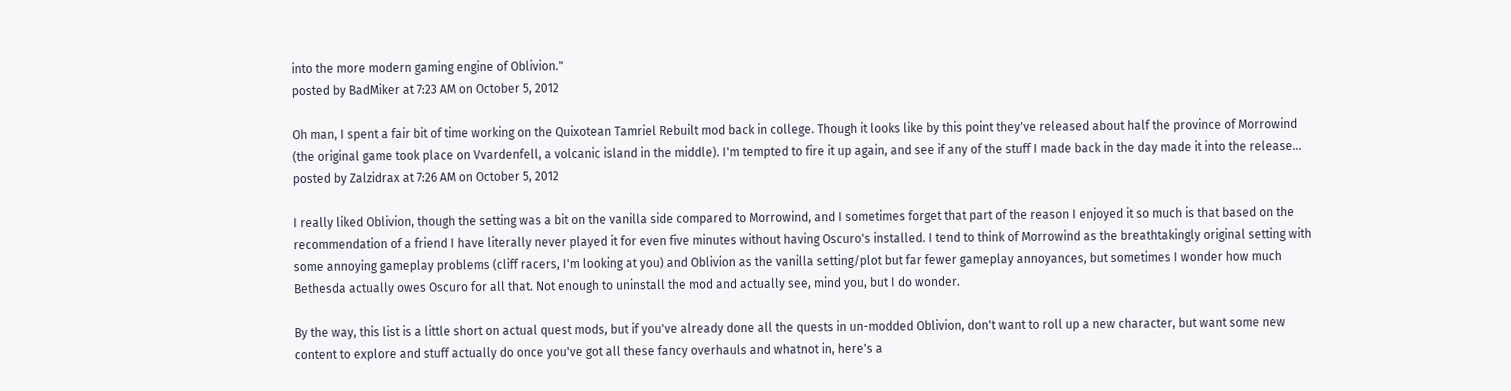into the more modern gaming engine of Oblivion."
posted by BadMiker at 7:23 AM on October 5, 2012

Oh man, I spent a fair bit of time working on the Quixotean Tamriel Rebuilt mod back in college. Though it looks like by this point they've released about half the province of Morrowind (the original game took place on Vvardenfell, a volcanic island in the middle). I'm tempted to fire it up again, and see if any of the stuff I made back in the day made it into the release...
posted by Zalzidrax at 7:26 AM on October 5, 2012

I really liked Oblivion, though the setting was a bit on the vanilla side compared to Morrowind, and I sometimes forget that part of the reason I enjoyed it so much is that based on the recommendation of a friend I have literally never played it for even five minutes without having Oscuro's installed. I tend to think of Morrowind as the breathtakingly original setting with some annoying gameplay problems (cliff racers, I'm looking at you) and Oblivion as the vanilla setting/plot but far fewer gameplay annoyances, but sometimes I wonder how much Bethesda actually owes Oscuro for all that. Not enough to uninstall the mod and actually see, mind you, but I do wonder.

By the way, this list is a little short on actual quest mods, but if you've already done all the quests in un-modded Oblivion, don't want to roll up a new character, but want some new content to explore and stuff actually do once you've got all these fancy overhauls and whatnot in, here's a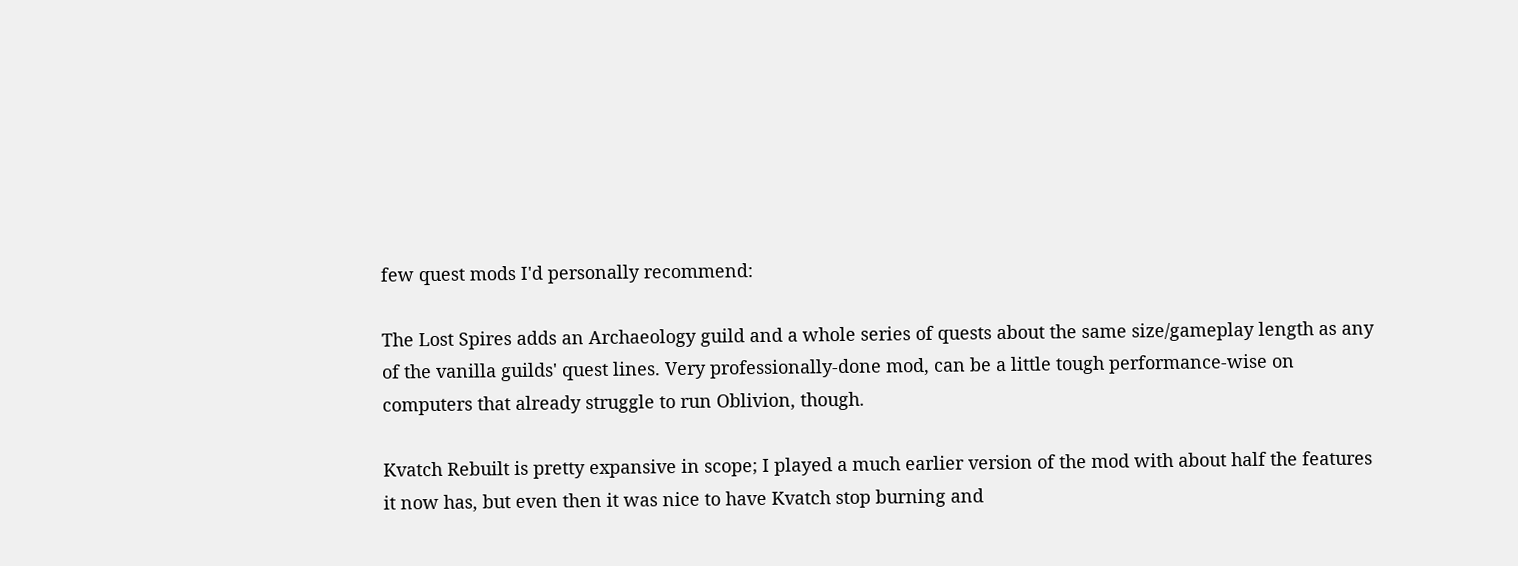few quest mods I'd personally recommend:

The Lost Spires adds an Archaeology guild and a whole series of quests about the same size/gameplay length as any of the vanilla guilds' quest lines. Very professionally-done mod, can be a little tough performance-wise on computers that already struggle to run Oblivion, though.

Kvatch Rebuilt is pretty expansive in scope; I played a much earlier version of the mod with about half the features it now has, but even then it was nice to have Kvatch stop burning and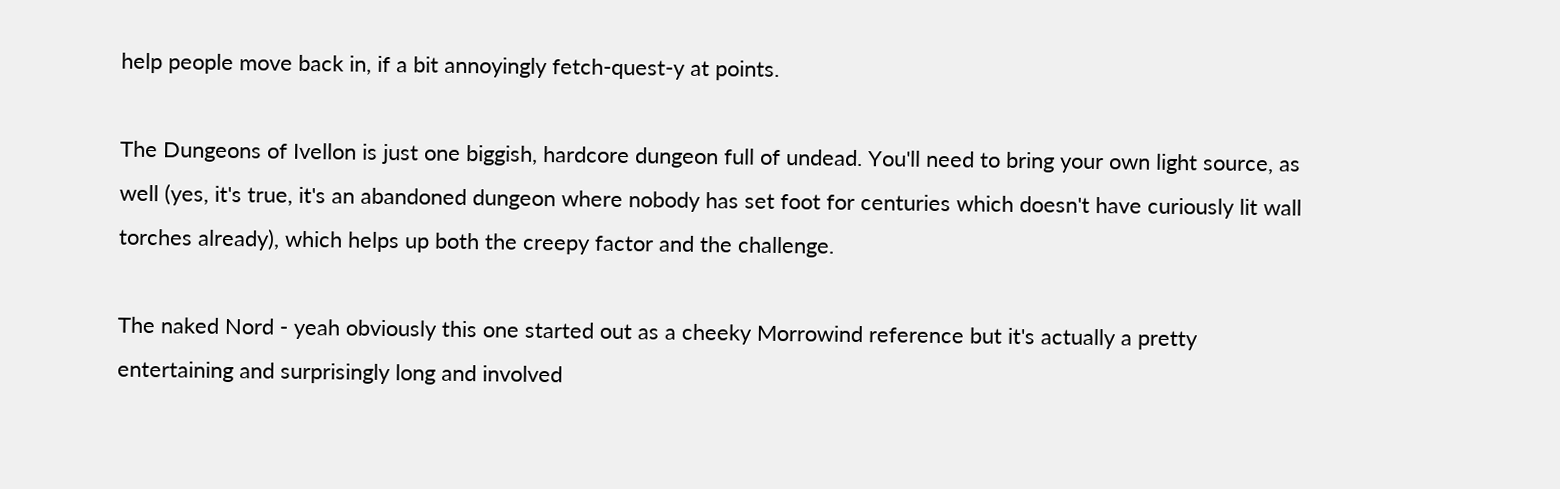help people move back in, if a bit annoyingly fetch-quest-y at points.

The Dungeons of Ivellon is just one biggish, hardcore dungeon full of undead. You'll need to bring your own light source, as well (yes, it's true, it's an abandoned dungeon where nobody has set foot for centuries which doesn't have curiously lit wall torches already), which helps up both the creepy factor and the challenge.

The naked Nord - yeah obviously this one started out as a cheeky Morrowind reference but it's actually a pretty entertaining and surprisingly long and involved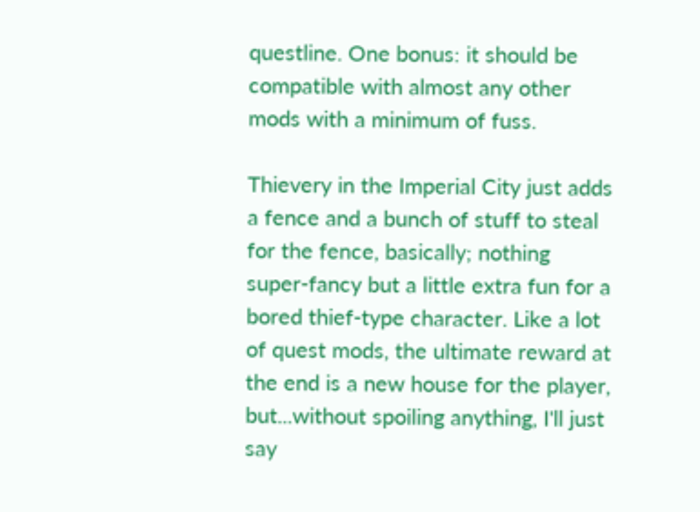questline. One bonus: it should be compatible with almost any other mods with a minimum of fuss.

Thievery in the Imperial City just adds a fence and a bunch of stuff to steal for the fence, basically; nothing super-fancy but a little extra fun for a bored thief-type character. Like a lot of quest mods, the ultimate reward at the end is a new house for the player, but...without spoiling anything, I'll just say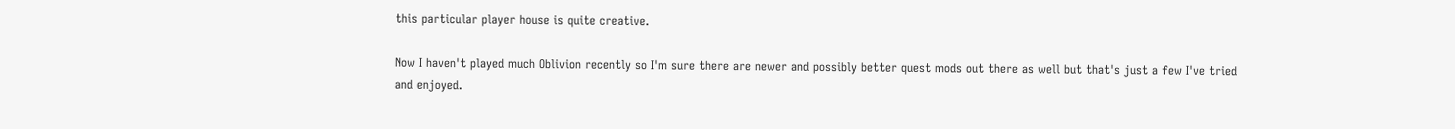this particular player house is quite creative.

Now I haven't played much Oblivion recently so I'm sure there are newer and possibly better quest mods out there as well but that's just a few I've tried and enjoyed.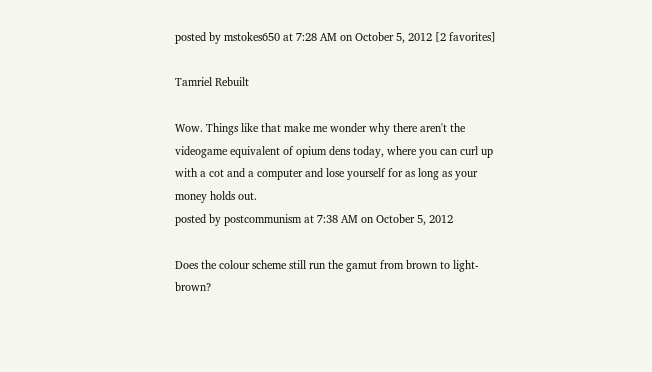posted by mstokes650 at 7:28 AM on October 5, 2012 [2 favorites]

Tamriel Rebuilt

Wow. Things like that make me wonder why there aren't the videogame equivalent of opium dens today, where you can curl up with a cot and a computer and lose yourself for as long as your money holds out.
posted by postcommunism at 7:38 AM on October 5, 2012

Does the colour scheme still run the gamut from brown to light-brown?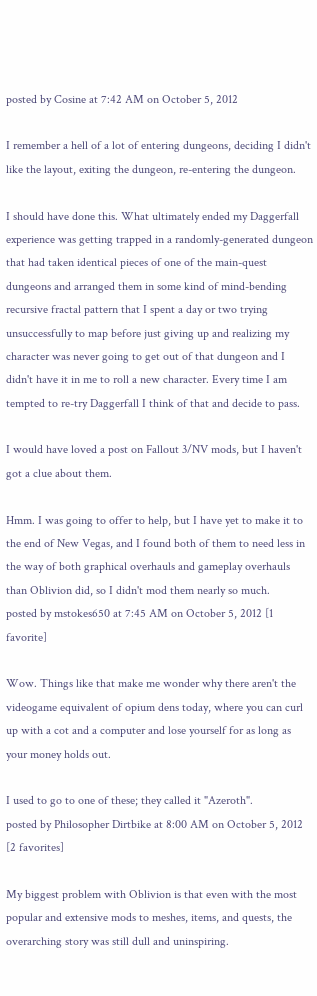posted by Cosine at 7:42 AM on October 5, 2012

I remember a hell of a lot of entering dungeons, deciding I didn't like the layout, exiting the dungeon, re-entering the dungeon.

I should have done this. What ultimately ended my Daggerfall experience was getting trapped in a randomly-generated dungeon that had taken identical pieces of one of the main-quest dungeons and arranged them in some kind of mind-bending recursive fractal pattern that I spent a day or two trying unsuccessfully to map before just giving up and realizing my character was never going to get out of that dungeon and I didn't have it in me to roll a new character. Every time I am tempted to re-try Daggerfall I think of that and decide to pass.

I would have loved a post on Fallout 3/NV mods, but I haven't got a clue about them.

Hmm. I was going to offer to help, but I have yet to make it to the end of New Vegas, and I found both of them to need less in the way of both graphical overhauls and gameplay overhauls than Oblivion did, so I didn't mod them nearly so much.
posted by mstokes650 at 7:45 AM on October 5, 2012 [1 favorite]

Wow. Things like that make me wonder why there aren't the videogame equivalent of opium dens today, where you can curl up with a cot and a computer and lose yourself for as long as your money holds out.

I used to go to one of these; they called it "Azeroth".
posted by Philosopher Dirtbike at 8:00 AM on October 5, 2012 [2 favorites]

My biggest problem with Oblivion is that even with the most popular and extensive mods to meshes, items, and quests, the overarching story was still dull and uninspiring.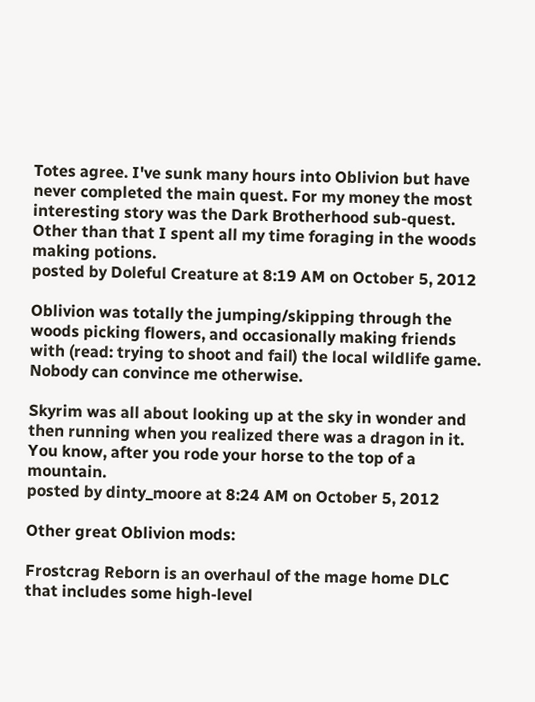Totes agree. I've sunk many hours into Oblivion but have never completed the main quest. For my money the most interesting story was the Dark Brotherhood sub-quest. Other than that I spent all my time foraging in the woods making potions.
posted by Doleful Creature at 8:19 AM on October 5, 2012

Oblivion was totally the jumping/skipping through the woods picking flowers, and occasionally making friends with (read: trying to shoot and fail) the local wildlife game. Nobody can convince me otherwise.

Skyrim was all about looking up at the sky in wonder and then running when you realized there was a dragon in it. You know, after you rode your horse to the top of a mountain.
posted by dinty_moore at 8:24 AM on October 5, 2012

Other great Oblivion mods:

Frostcrag Reborn is an overhaul of the mage home DLC that includes some high-level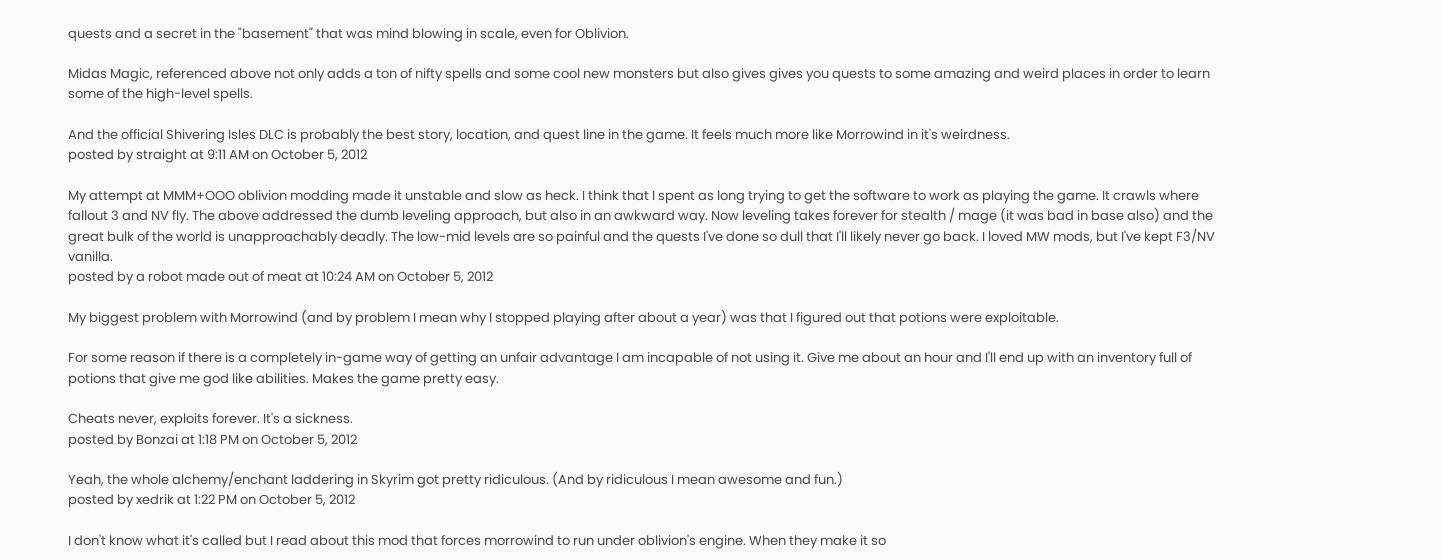quests and a secret in the "basement" that was mind blowing in scale, even for Oblivion.

Midas Magic, referenced above not only adds a ton of nifty spells and some cool new monsters but also gives gives you quests to some amazing and weird places in order to learn some of the high-level spells.

And the official Shivering Isles DLC is probably the best story, location, and quest line in the game. It feels much more like Morrowind in it's weirdness.
posted by straight at 9:11 AM on October 5, 2012

My attempt at MMM+OOO oblivion modding made it unstable and slow as heck. I think that I spent as long trying to get the software to work as playing the game. It crawls where fallout 3 and NV fly. The above addressed the dumb leveling approach, but also in an awkward way. Now leveling takes forever for stealth / mage (it was bad in base also) and the great bulk of the world is unapproachably deadly. The low-mid levels are so painful and the quests I've done so dull that I'll likely never go back. I loved MW mods, but I've kept F3/NV vanilla.
posted by a robot made out of meat at 10:24 AM on October 5, 2012

My biggest problem with Morrowind (and by problem I mean why I stopped playing after about a year) was that I figured out that potions were exploitable.

For some reason if there is a completely in-game way of getting an unfair advantage I am incapable of not using it. Give me about an hour and I'll end up with an inventory full of potions that give me god like abilities. Makes the game pretty easy.

Cheats never, exploits forever. It's a sickness.
posted by Bonzai at 1:18 PM on October 5, 2012

Yeah, the whole alchemy/enchant laddering in Skyrim got pretty ridiculous. (And by ridiculous I mean awesome and fun.)
posted by xedrik at 1:22 PM on October 5, 2012

I don't know what it's called but I read about this mod that forces morrowind to run under oblivion's engine. When they make it so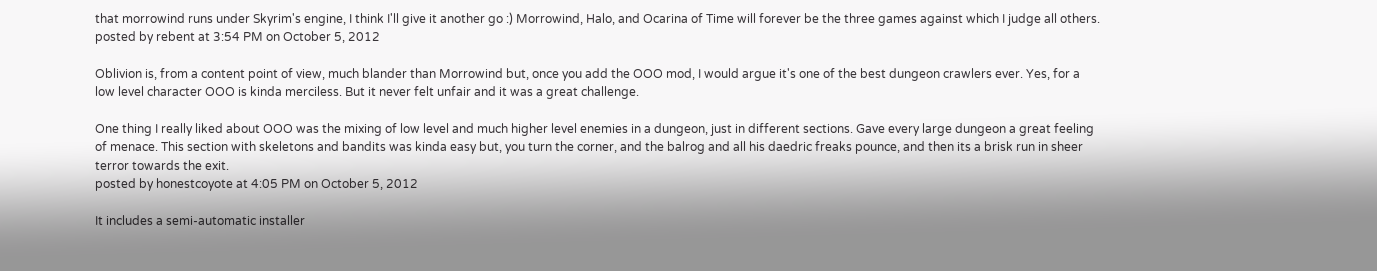that morrowind runs under Skyrim's engine, I think I'll give it another go :) Morrowind, Halo, and Ocarina of Time will forever be the three games against which I judge all others.
posted by rebent at 3:54 PM on October 5, 2012

Oblivion is, from a content point of view, much blander than Morrowind but, once you add the OOO mod, I would argue it's one of the best dungeon crawlers ever. Yes, for a low level character OOO is kinda merciless. But it never felt unfair and it was a great challenge.

One thing I really liked about OOO was the mixing of low level and much higher level enemies in a dungeon, just in different sections. Gave every large dungeon a great feeling of menace. This section with skeletons and bandits was kinda easy but, you turn the corner, and the balrog and all his daedric freaks pounce, and then its a brisk run in sheer terror towards the exit.
posted by honestcoyote at 4:05 PM on October 5, 2012

It includes a semi-automatic installer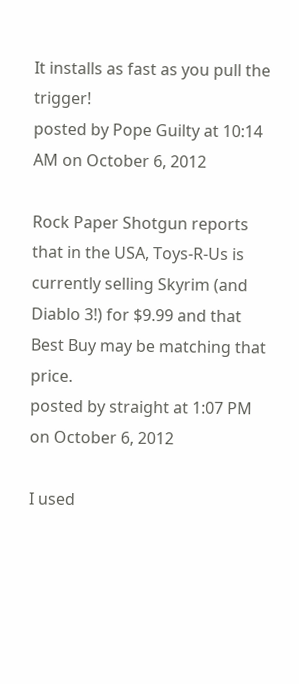It installs as fast as you pull the trigger!
posted by Pope Guilty at 10:14 AM on October 6, 2012

Rock Paper Shotgun reports that in the USA, Toys-R-Us is currently selling Skyrim (and Diablo 3!) for $9.99 and that Best Buy may be matching that price.
posted by straight at 1:07 PM on October 6, 2012

I used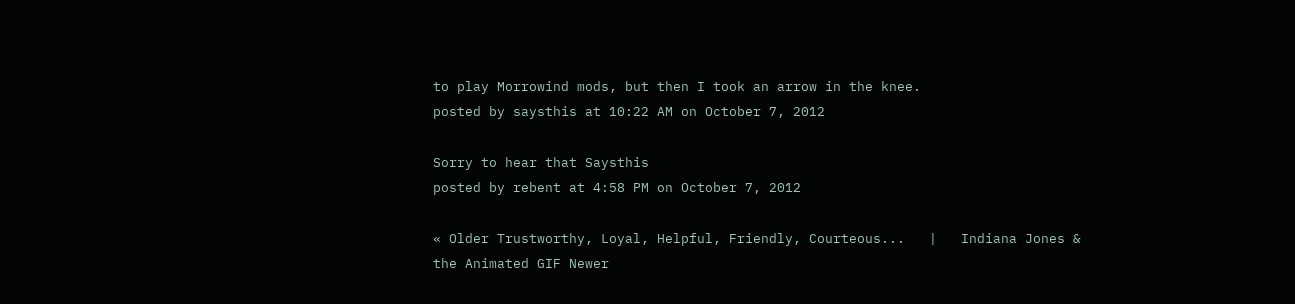to play Morrowind mods, but then I took an arrow in the knee.
posted by saysthis at 10:22 AM on October 7, 2012

Sorry to hear that Saysthis
posted by rebent at 4:58 PM on October 7, 2012

« Older Trustworthy, Loyal, Helpful, Friendly, Courteous...   |   Indiana Jones & the Animated GIF Newer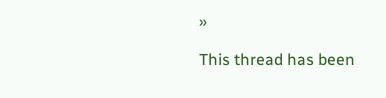»

This thread has been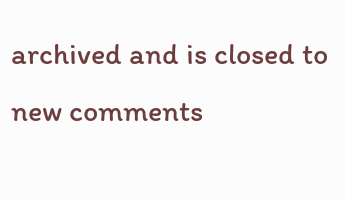archived and is closed to new comments